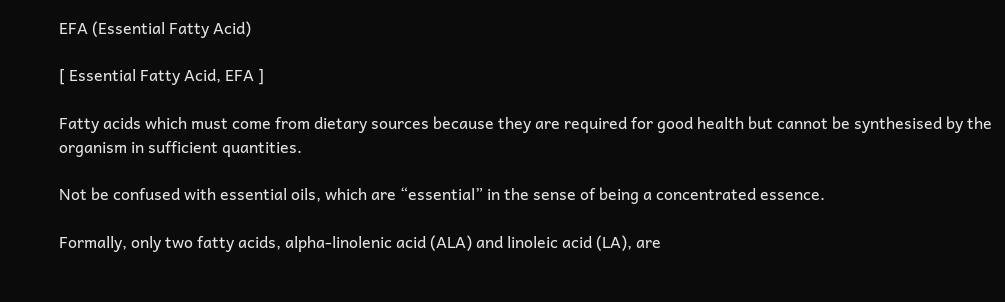EFA (Essential Fatty Acid)

[ Essential Fatty Acid, EFA ]

Fatty acids which must come from dietary sources because they are required for good health but cannot be synthesised by the organism in sufficient quantities.

Not be confused with essential oils, which are “essential” in the sense of being a concentrated essence.

Formally, only two fatty acids, alpha-linolenic acid (ALA) and linoleic acid (LA), are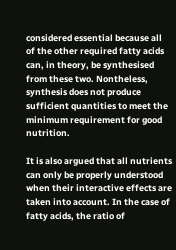considered essential because all of the other required fatty acids can, in theory, be synthesised from these two. Nontheless, synthesis does not produce sufficient quantities to meet the minimum requirement for good nutrition.

It is also argued that all nutrients can only be properly understood when their interactive effects are taken into account. In the case of fatty acids, the ratio of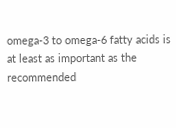omega-3 to omega-6 fatty acids is at least as important as the recommended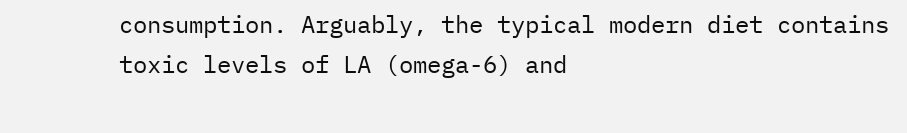consumption. Arguably, the typical modern diet contains toxic levels of LA (omega-6) and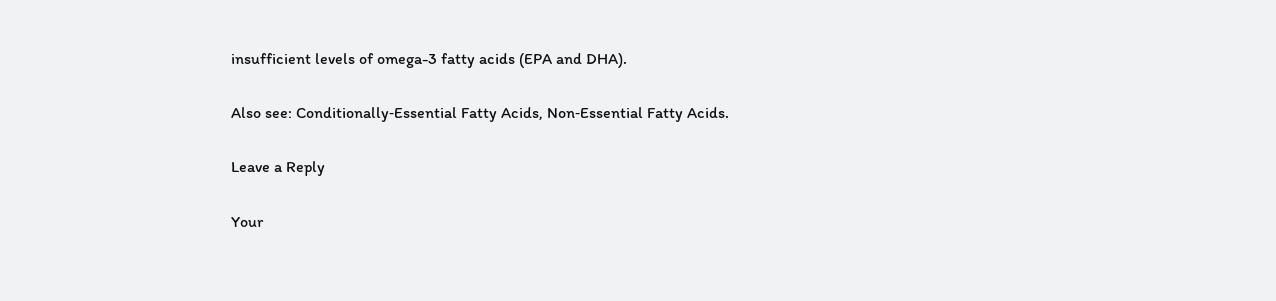insufficient levels of omega-3 fatty acids (EPA and DHA).

Also see: Conditionally‑Essential Fatty Acids, Non‑Essential Fatty Acids.

Leave a Reply

Your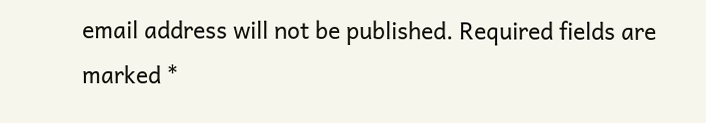email address will not be published. Required fields are marked *